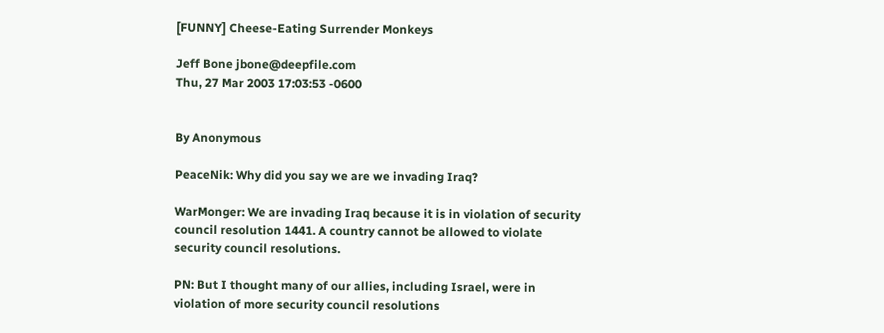[FUNNY] Cheese-Eating Surrender Monkeys

Jeff Bone jbone@deepfile.com
Thu, 27 Mar 2003 17:03:53 -0600


By Anonymous

PeaceNik: Why did you say we are we invading Iraq?

WarMonger: We are invading Iraq because it is in violation of security
council resolution 1441. A country cannot be allowed to violate
security council resolutions.

PN: But I thought many of our allies, including Israel, were in
violation of more security council resolutions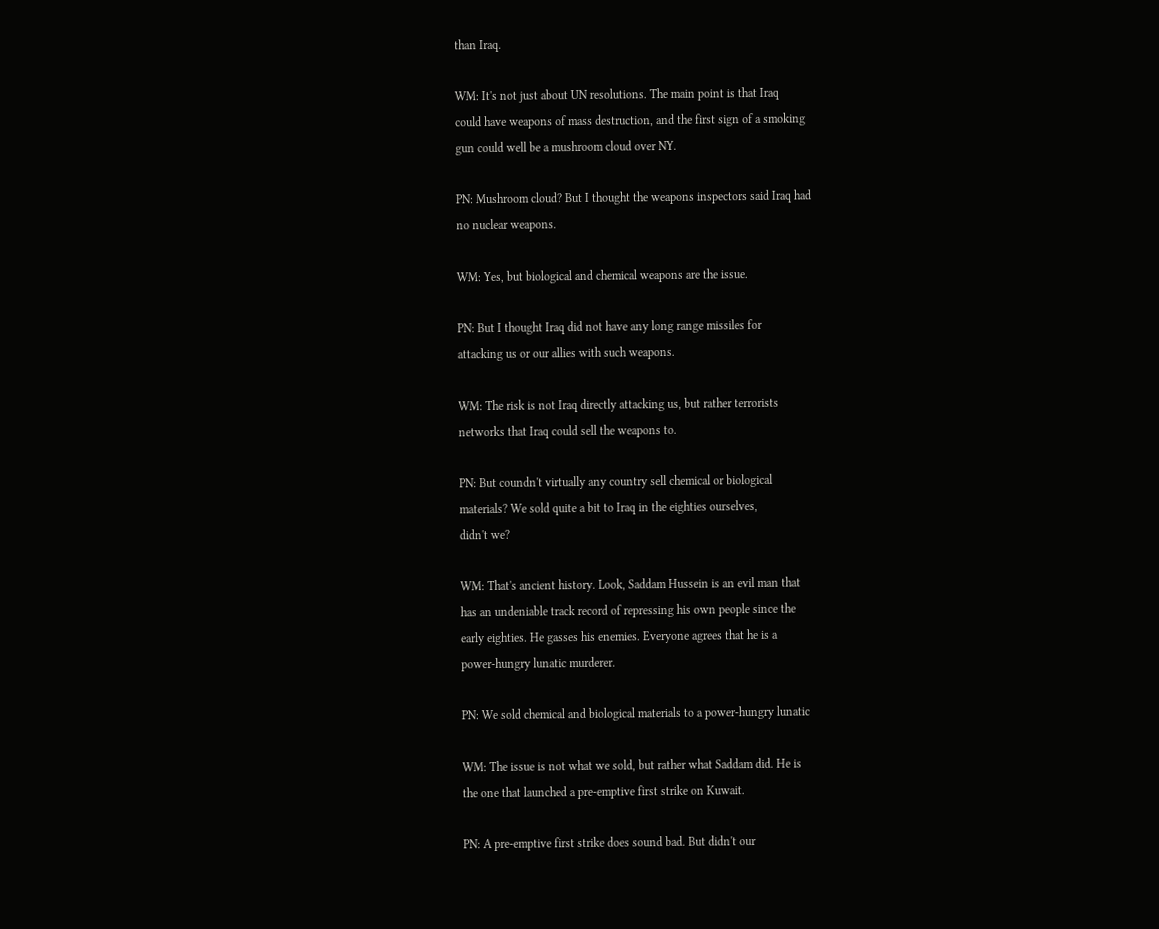than Iraq.

WM: It's not just about UN resolutions. The main point is that Iraq
could have weapons of mass destruction, and the first sign of a smoking
gun could well be a mushroom cloud over NY.

PN: Mushroom cloud? But I thought the weapons inspectors said Iraq had
no nuclear weapons.

WM: Yes, but biological and chemical weapons are the issue.

PN: But I thought Iraq did not have any long range missiles for
attacking us or our allies with such weapons.

WM: The risk is not Iraq directly attacking us, but rather terrorists
networks that Iraq could sell the weapons to.

PN: But coundn't virtually any country sell chemical or biological
materials? We sold quite a bit to Iraq in the eighties ourselves,
didn't we?

WM: That's ancient history. Look, Saddam Hussein is an evil man that
has an undeniable track record of repressing his own people since the
early eighties. He gasses his enemies. Everyone agrees that he is a
power-hungry lunatic murderer.

PN: We sold chemical and biological materials to a power-hungry lunatic

WM: The issue is not what we sold, but rather what Saddam did. He is
the one that launched a pre-emptive first strike on Kuwait.

PN: A pre-emptive first strike does sound bad. But didn't our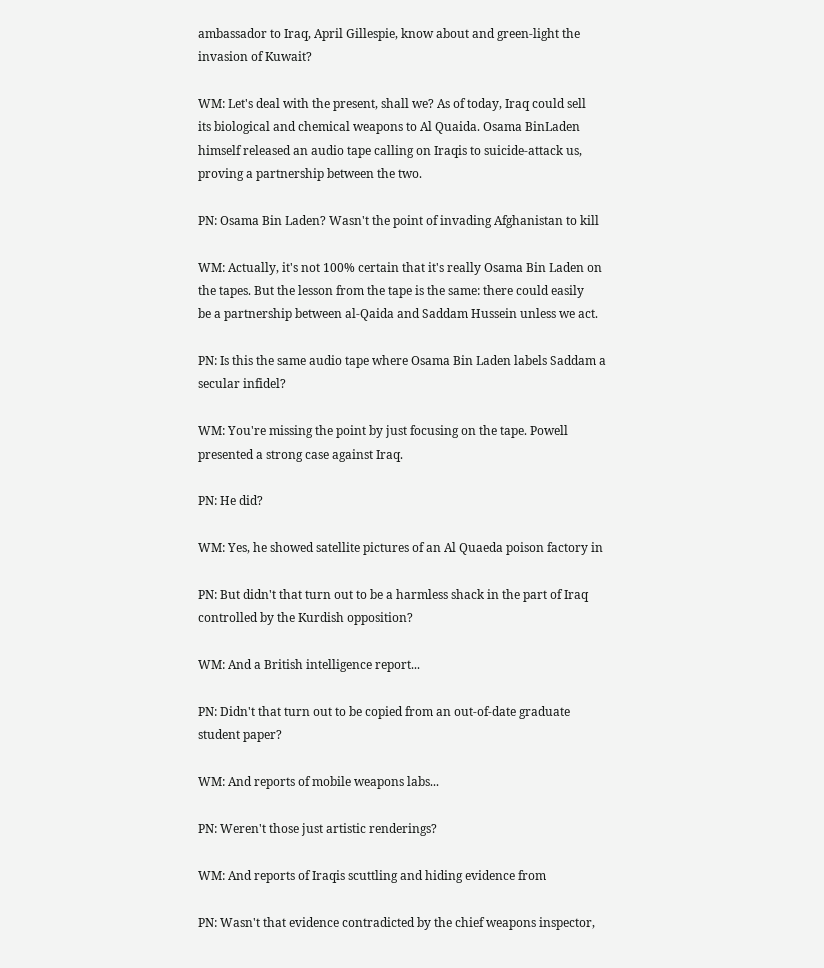ambassador to Iraq, April Gillespie, know about and green-light the
invasion of Kuwait?

WM: Let's deal with the present, shall we? As of today, Iraq could sell
its biological and chemical weapons to Al Quaida. Osama BinLaden
himself released an audio tape calling on Iraqis to suicide-attack us,
proving a partnership between the two.

PN: Osama Bin Laden? Wasn't the point of invading Afghanistan to kill

WM: Actually, it's not 100% certain that it's really Osama Bin Laden on
the tapes. But the lesson from the tape is the same: there could easily
be a partnership between al-Qaida and Saddam Hussein unless we act.

PN: Is this the same audio tape where Osama Bin Laden labels Saddam a
secular infidel?

WM: You're missing the point by just focusing on the tape. Powell
presented a strong case against Iraq.

PN: He did?

WM: Yes, he showed satellite pictures of an Al Quaeda poison factory in

PN: But didn't that turn out to be a harmless shack in the part of Iraq
controlled by the Kurdish opposition?

WM: And a British intelligence report...

PN: Didn't that turn out to be copied from an out-of-date graduate
student paper?

WM: And reports of mobile weapons labs...

PN: Weren't those just artistic renderings?

WM: And reports of Iraqis scuttling and hiding evidence from

PN: Wasn't that evidence contradicted by the chief weapons inspector,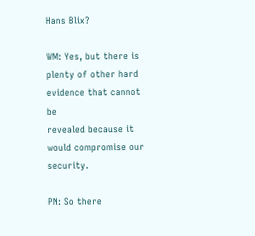Hans Blix?

WM: Yes, but there is plenty of other hard evidence that cannot be
revealed because it would compromise our security.

PN: So there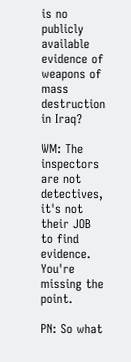is no publicly available evidence of weapons of mass
destruction in Iraq?

WM: The inspectors are not detectives, it's not their JOB to find
evidence. You're missing the point.

PN: So what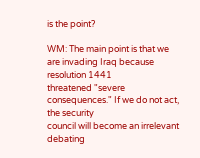is the point?

WM: The main point is that we are invading Iraq because resolution 1441
threatened "severe consequences." If we do not act, the security
council will become an irrelevant debating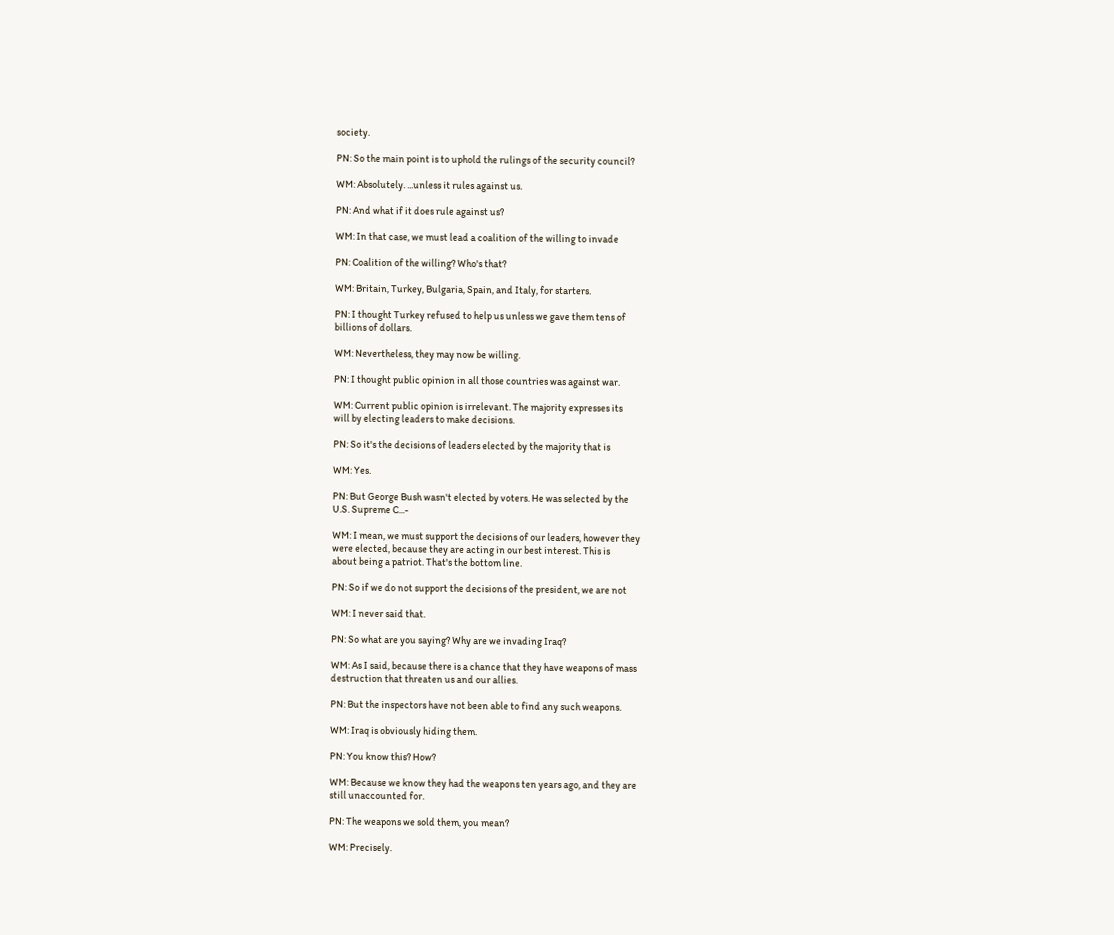society.

PN: So the main point is to uphold the rulings of the security council?

WM: Absolutely. ...unless it rules against us.

PN: And what if it does rule against us?

WM: In that case, we must lead a coalition of the willing to invade

PN: Coalition of the willing? Who's that?

WM: Britain, Turkey, Bulgaria, Spain, and Italy, for starters.

PN: I thought Turkey refused to help us unless we gave them tens of
billions of dollars.

WM: Nevertheless, they may now be willing.

PN: I thought public opinion in all those countries was against war.

WM: Current public opinion is irrelevant. The majority expresses its
will by electing leaders to make decisions.

PN: So it's the decisions of leaders elected by the majority that is

WM: Yes.

PN: But George Bush wasn't elected by voters. He was selected by the
U.S. Supreme C...-

WM: I mean, we must support the decisions of our leaders, however they
were elected, because they are acting in our best interest. This is
about being a patriot. That's the bottom line.

PN: So if we do not support the decisions of the president, we are not

WM: I never said that.

PN: So what are you saying? Why are we invading Iraq?

WM: As I said, because there is a chance that they have weapons of mass
destruction that threaten us and our allies.

PN: But the inspectors have not been able to find any such weapons.

WM: Iraq is obviously hiding them.

PN: You know this? How?

WM: Because we know they had the weapons ten years ago, and they are
still unaccounted for.

PN: The weapons we sold them, you mean?

WM: Precisely.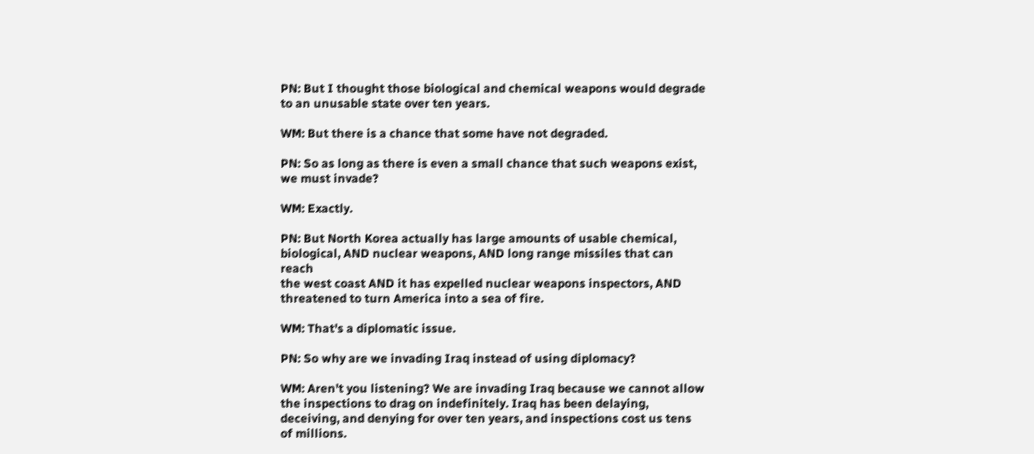PN: But I thought those biological and chemical weapons would degrade
to an unusable state over ten years.

WM: But there is a chance that some have not degraded.

PN: So as long as there is even a small chance that such weapons exist,
we must invade?

WM: Exactly.

PN: But North Korea actually has large amounts of usable chemical,
biological, AND nuclear weapons, AND long range missiles that can reach
the west coast AND it has expelled nuclear weapons inspectors, AND
threatened to turn America into a sea of fire.

WM: That's a diplomatic issue.

PN: So why are we invading Iraq instead of using diplomacy?

WM: Aren't you listening? We are invading Iraq because we cannot allow
the inspections to drag on indefinitely. Iraq has been delaying,
deceiving, and denying for over ten years, and inspections cost us tens
of millions.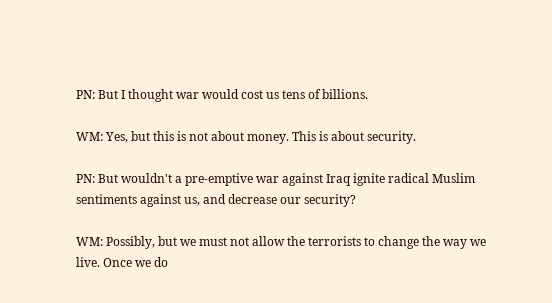PN: But I thought war would cost us tens of billions.

WM: Yes, but this is not about money. This is about security.

PN: But wouldn't a pre-emptive war against Iraq ignite radical Muslim
sentiments against us, and decrease our security?

WM: Possibly, but we must not allow the terrorists to change the way we
live. Once we do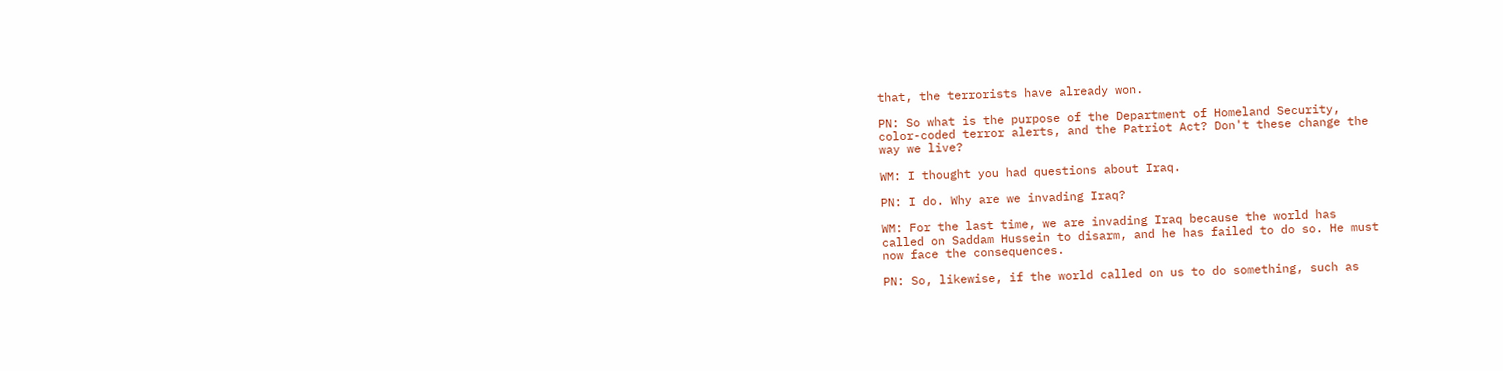that, the terrorists have already won.

PN: So what is the purpose of the Department of Homeland Security,
color-coded terror alerts, and the Patriot Act? Don't these change the
way we live?

WM: I thought you had questions about Iraq.

PN: I do. Why are we invading Iraq?

WM: For the last time, we are invading Iraq because the world has
called on Saddam Hussein to disarm, and he has failed to do so. He must
now face the consequences.

PN: So, likewise, if the world called on us to do something, such as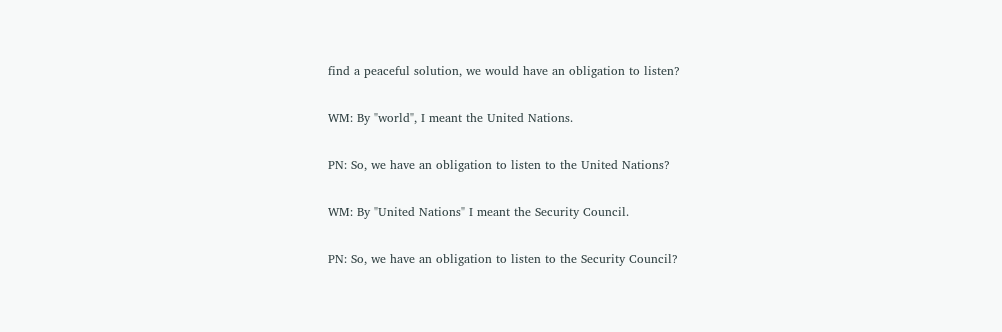find a peaceful solution, we would have an obligation to listen?

WM: By "world", I meant the United Nations.

PN: So, we have an obligation to listen to the United Nations?

WM: By "United Nations" I meant the Security Council.

PN: So, we have an obligation to listen to the Security Council?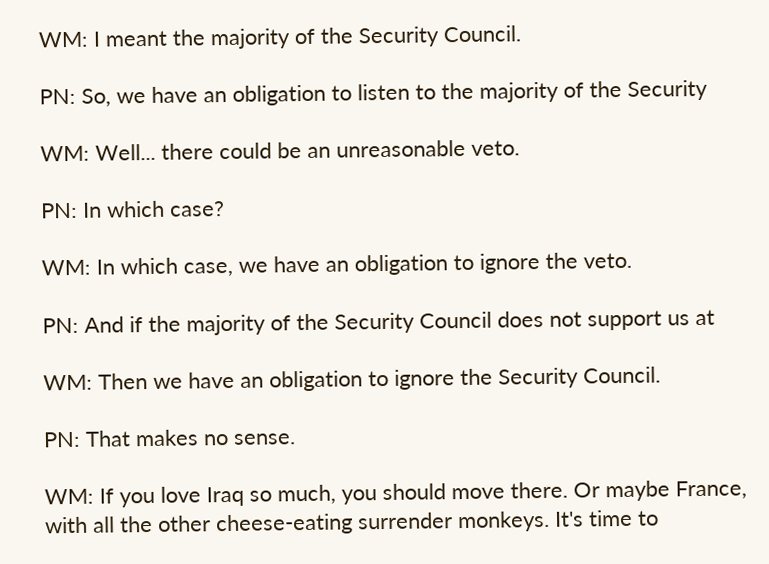WM: I meant the majority of the Security Council.

PN: So, we have an obligation to listen to the majority of the Security

WM: Well... there could be an unreasonable veto.

PN: In which case?

WM: In which case, we have an obligation to ignore the veto.

PN: And if the majority of the Security Council does not support us at

WM: Then we have an obligation to ignore the Security Council.

PN: That makes no sense.

WM: If you love Iraq so much, you should move there. Or maybe France,
with all the other cheese-eating surrender monkeys. It's time to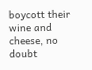boycott their wine and cheese, no doubt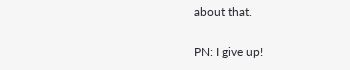about that.

PN: I give up!